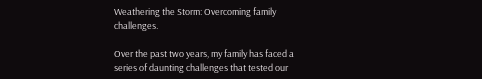Weathering the Storm: Overcoming family challenges.

Over the past two years, my family has faced a series of daunting challenges that tested our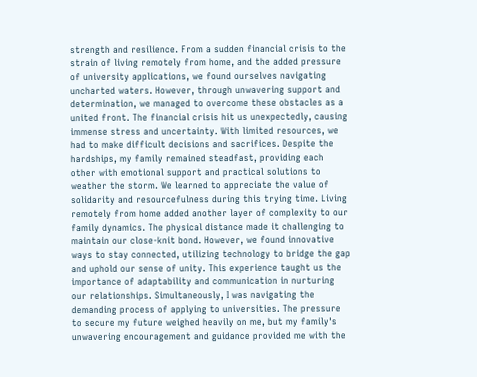strength and resilience. From a sudden financial crisis to the strain of living remotely from home, and the added pressure of university applications, we found ourselves navigating uncharted waters. However, through unwavering support and determination, we managed to overcome these obstacles as a united front. The financial crisis hit us unexpectedly, causing immense stress and uncertainty. With limited resources, we had to make difficult decisions and sacrifices. Despite the hardships, my family remained steadfast, providing each other with emotional support and practical solutions to weather the storm. We learned to appreciate the value of solidarity and resourcefulness during this trying time. Living remotely from home added another layer of complexity to our family dynamics. The physical distance made it challenging to maintain our close-knit bond. However, we found innovative ways to stay connected, utilizing technology to bridge the gap and uphold our sense of unity. This experience taught us the importance of adaptability and communication in nurturing our relationships. Simultaneously, I was navigating the demanding process of applying to universities. The pressure to secure my future weighed heavily on me, but my family's unwavering encouragement and guidance provided me with the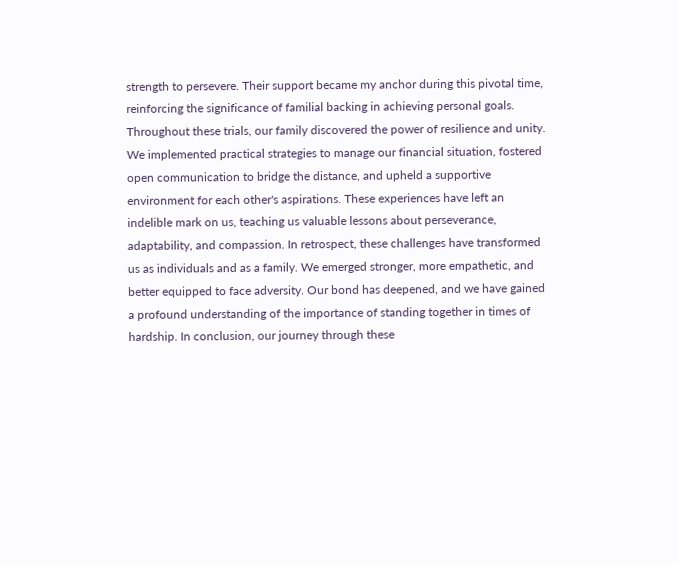strength to persevere. Their support became my anchor during this pivotal time, reinforcing the significance of familial backing in achieving personal goals. Throughout these trials, our family discovered the power of resilience and unity. We implemented practical strategies to manage our financial situation, fostered open communication to bridge the distance, and upheld a supportive environment for each other's aspirations. These experiences have left an indelible mark on us, teaching us valuable lessons about perseverance, adaptability, and compassion. In retrospect, these challenges have transformed us as individuals and as a family. We emerged stronger, more empathetic, and better equipped to face adversity. Our bond has deepened, and we have gained a profound understanding of the importance of standing together in times of hardship. In conclusion, our journey through these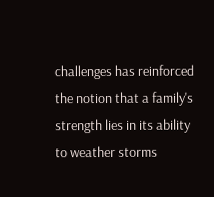challenges has reinforced the notion that a family's strength lies in its ability to weather storms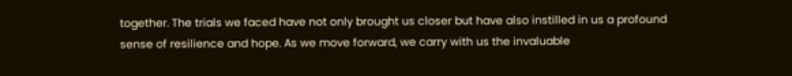together. The trials we faced have not only brought us closer but have also instilled in us a profound sense of resilience and hope. As we move forward, we carry with us the invaluable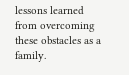lessons learned from overcoming these obstacles as a family.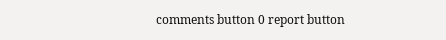comments button 0 report button